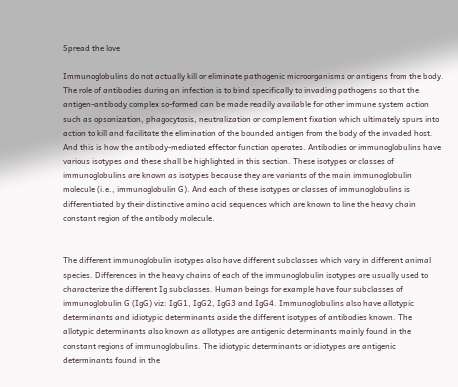Spread the love

Immunoglobulins do not actually kill or eliminate pathogenic microorganisms or antigens from the body. The role of antibodies during an infection is to bind specifically to invading pathogens so that the antigen-antibody complex so-formed can be made readily available for other immune system action such as opsonization, phagocytosis, neutralization or complement fixation which ultimately spurs into action to kill and facilitate the elimination of the bounded antigen from the body of the invaded host. And this is how the antibody-mediated effector function operates. Antibodies or immunoglobulins have various isotypes and these shall be highlighted in this section. These isotypes or classes of immunoglobulins are known as isotypes because they are variants of the main immunoglobulin molecule (i.e., immunoglobulin G). And each of these isotypes or classes of immunoglobulins is differentiated by their distinctive amino acid sequences which are known to line the heavy chain constant region of the antibody molecule.


The different immunoglobulin isotypes also have different subclasses which vary in different animal species. Differences in the heavy chains of each of the immunoglobulin isotypes are usually used to characterize the different Ig subclasses. Human beings for example have four subclasses of immunoglobulin G (IgG) viz: IgG1, IgG2, IgG3 and IgG4. Immunoglobulins also have allotypic determinants and idiotypic determinants aside the different isotypes of antibodies known. The allotypic determinants also known as allotypes are antigenic determinants mainly found in the constant regions of immunoglobulins. The idiotypic determinants or idiotypes are antigenic determinants found in the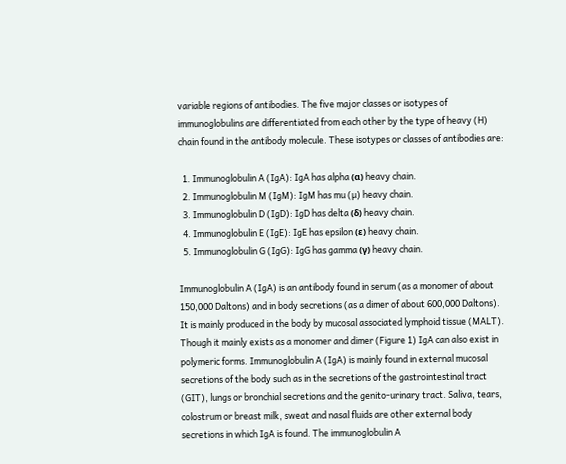variable regions of antibodies. The five major classes or isotypes of immunoglobulins are differentiated from each other by the type of heavy (H) chain found in the antibody molecule. These isotypes or classes of antibodies are:

  1. Immunoglobulin A (IgA): IgA has alpha (α) heavy chain.
  2. Immunoglobulin M (IgM): IgM has mu (µ) heavy chain.
  3. Immunoglobulin D (IgD): IgD has delta (δ) heavy chain.
  4. Immunoglobulin E (IgE): IgE has epsilon (ε) heavy chain.
  5. Immunoglobulin G (IgG): IgG has gamma (γ) heavy chain.

Immunoglobulin A (IgA) is an antibody found in serum (as a monomer of about 150,000 Daltons) and in body secretions (as a dimer of about 600,000 Daltons). It is mainly produced in the body by mucosal associated lymphoid tissue (MALT). Though it mainly exists as a monomer and dimer (Figure 1) IgA can also exist in polymeric forms. Immunoglobulin A (IgA) is mainly found in external mucosal secretions of the body such as in the secretions of the gastrointestinal tract (GIT), lungs or bronchial secretions and the genito-urinary tract. Saliva, tears, colostrum or breast milk, sweat and nasal fluids are other external body secretions in which IgA is found. The immunoglobulin A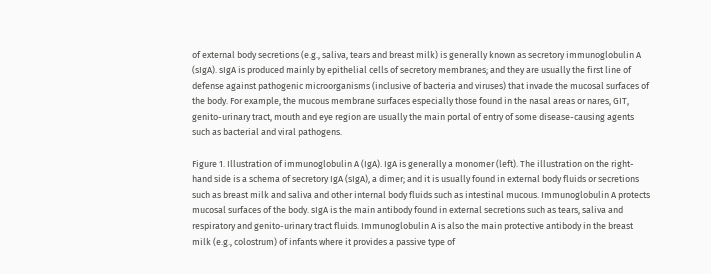of external body secretions (e.g., saliva, tears and breast milk) is generally known as secretory immunoglobulin A (sIgA). sIgA is produced mainly by epithelial cells of secretory membranes; and they are usually the first line of defense against pathogenic microorganisms (inclusive of bacteria and viruses) that invade the mucosal surfaces of the body. For example, the mucous membrane surfaces especially those found in the nasal areas or nares, GIT, genito-urinary tract, mouth and eye region are usually the main portal of entry of some disease-causing agents such as bacterial and viral pathogens.

Figure 1. Illustration of immunoglobulin A (IgA). IgA is generally a monomer (left). The illustration on the right-hand side is a schema of secretory IgA (sIgA), a dimer; and it is usually found in external body fluids or secretions such as breast milk and saliva and other internal body fluids such as intestinal mucous. Immunoglobulin A protects mucosal surfaces of the body. sIgA is the main antibody found in external secretions such as tears, saliva and respiratory and genito-urinary tract fluids. Immunoglobulin A is also the main protective antibody in the breast milk (e.g., colostrum) of infants where it provides a passive type of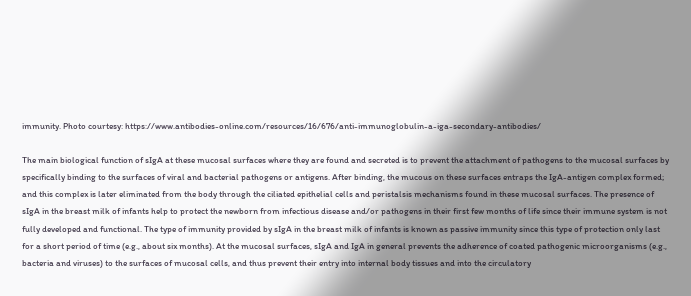immunity. Photo courtesy: https://www.antibodies-online.com/resources/16/676/anti-immunoglobulin-a-iga-secondary-antibodies/

The main biological function of sIgA at these mucosal surfaces where they are found and secreted is to prevent the attachment of pathogens to the mucosal surfaces by specifically binding to the surfaces of viral and bacterial pathogens or antigens. After binding, the mucous on these surfaces entraps the IgA-antigen complex formed; and this complex is later eliminated from the body through the ciliated epithelial cells and peristalsis mechanisms found in these mucosal surfaces. The presence of sIgA in the breast milk of infants help to protect the newborn from infectious disease and/or pathogens in their first few months of life since their immune system is not fully developed and functional. The type of immunity provided by sIgA in the breast milk of infants is known as passive immunity since this type of protection only last for a short period of time (e.g., about six months). At the mucosal surfaces, sIgA and IgA in general prevents the adherence of coated pathogenic microorganisms (e.g., bacteria and viruses) to the surfaces of mucosal cells, and thus prevent their entry into internal body tissues and into the circulatory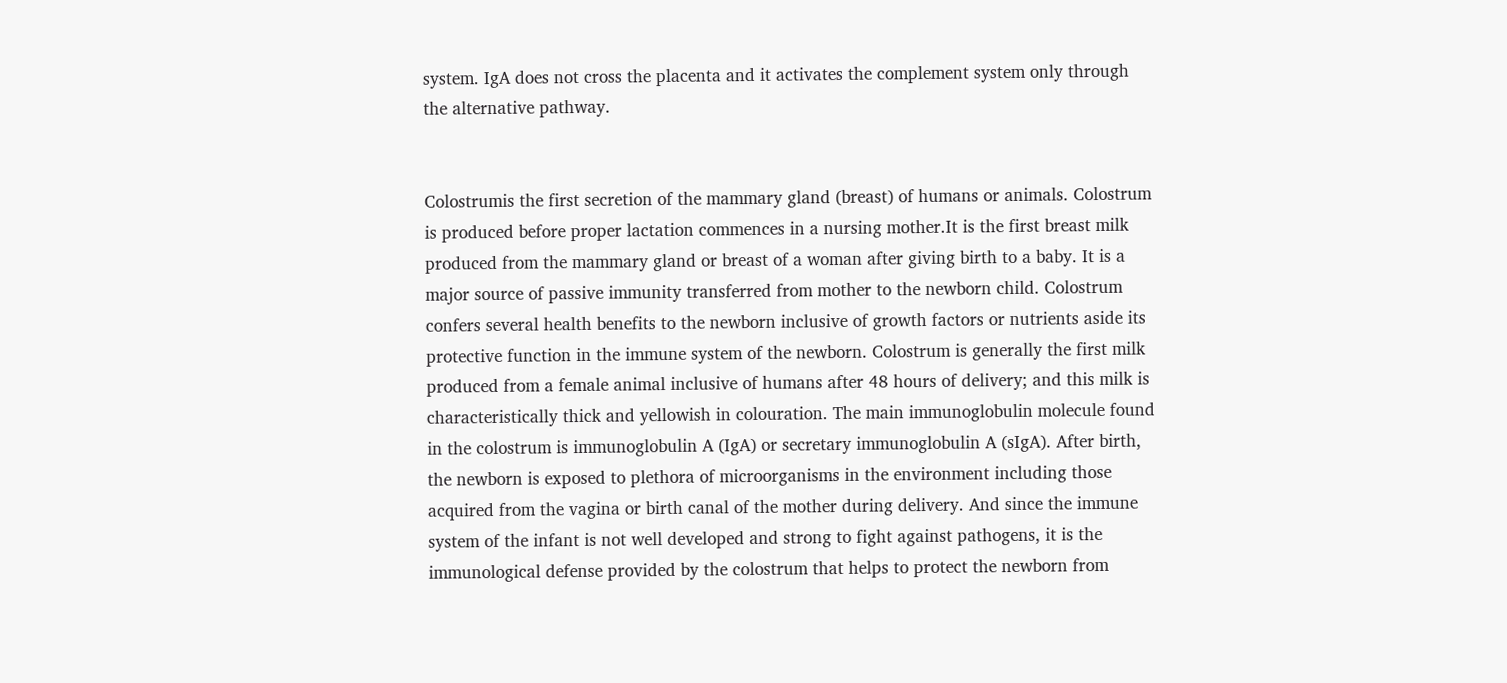system. IgA does not cross the placenta and it activates the complement system only through the alternative pathway.


Colostrumis the first secretion of the mammary gland (breast) of humans or animals. Colostrum is produced before proper lactation commences in a nursing mother.It is the first breast milk produced from the mammary gland or breast of a woman after giving birth to a baby. It is a major source of passive immunity transferred from mother to the newborn child. Colostrum confers several health benefits to the newborn inclusive of growth factors or nutrients aside its protective function in the immune system of the newborn. Colostrum is generally the first milk produced from a female animal inclusive of humans after 48 hours of delivery; and this milk is characteristically thick and yellowish in colouration. The main immunoglobulin molecule found in the colostrum is immunoglobulin A (IgA) or secretary immunoglobulin A (sIgA). After birth, the newborn is exposed to plethora of microorganisms in the environment including those acquired from the vagina or birth canal of the mother during delivery. And since the immune system of the infant is not well developed and strong to fight against pathogens, it is the immunological defense provided by the colostrum that helps to protect the newborn from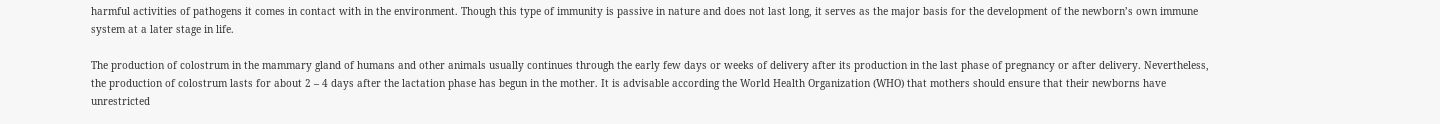harmful activities of pathogens it comes in contact with in the environment. Though this type of immunity is passive in nature and does not last long, it serves as the major basis for the development of the newborn’s own immune system at a later stage in life.

The production of colostrum in the mammary gland of humans and other animals usually continues through the early few days or weeks of delivery after its production in the last phase of pregnancy or after delivery. Nevertheless, the production of colostrum lasts for about 2 – 4 days after the lactation phase has begun in the mother. It is advisable according the World Health Organization (WHO) that mothers should ensure that their newborns have unrestricted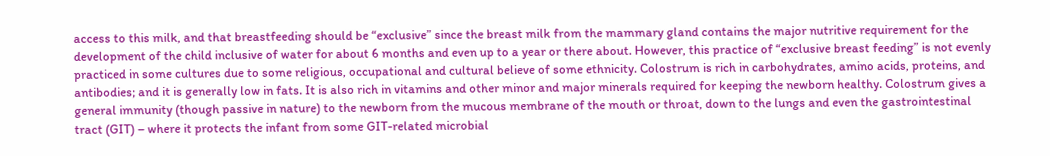access to this milk, and that breastfeeding should be “exclusive” since the breast milk from the mammary gland contains the major nutritive requirement for the development of the child inclusive of water for about 6 months and even up to a year or there about. However, this practice of “exclusive breast feeding” is not evenly practiced in some cultures due to some religious, occupational and cultural believe of some ethnicity. Colostrum is rich in carbohydrates, amino acids, proteins, and antibodies; and it is generally low in fats. It is also rich in vitamins and other minor and major minerals required for keeping the newborn healthy. Colostrum gives a general immunity (though passive in nature) to the newborn from the mucous membrane of the mouth or throat, down to the lungs and even the gastrointestinal tract (GIT) – where it protects the infant from some GIT-related microbial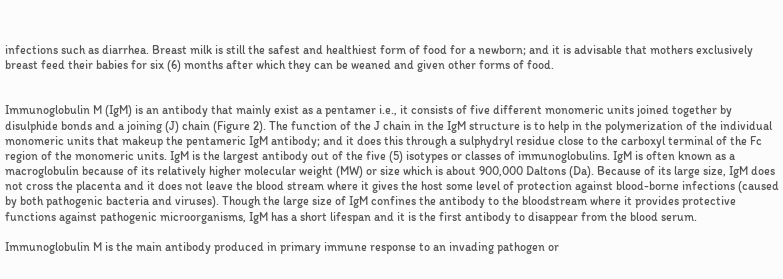infections such as diarrhea. Breast milk is still the safest and healthiest form of food for a newborn; and it is advisable that mothers exclusively breast feed their babies for six (6) months after which they can be weaned and given other forms of food.


Immunoglobulin M (IgM) is an antibody that mainly exist as a pentamer i.e., it consists of five different monomeric units joined together by disulphide bonds and a joining (J) chain (Figure 2). The function of the J chain in the IgM structure is to help in the polymerization of the individual monomeric units that makeup the pentameric IgM antibody; and it does this through a sulphydryl residue close to the carboxyl terminal of the Fc region of the monomeric units. IgM is the largest antibody out of the five (5) isotypes or classes of immunoglobulins. IgM is often known as a macroglobulin because of its relatively higher molecular weight (MW) or size which is about 900,000 Daltons (Da). Because of its large size, IgM does not cross the placenta and it does not leave the blood stream where it gives the host some level of protection against blood-borne infections (caused by both pathogenic bacteria and viruses). Though the large size of IgM confines the antibody to the bloodstream where it provides protective functions against pathogenic microorganisms, IgM has a short lifespan and it is the first antibody to disappear from the blood serum.

Immunoglobulin M is the main antibody produced in primary immune response to an invading pathogen or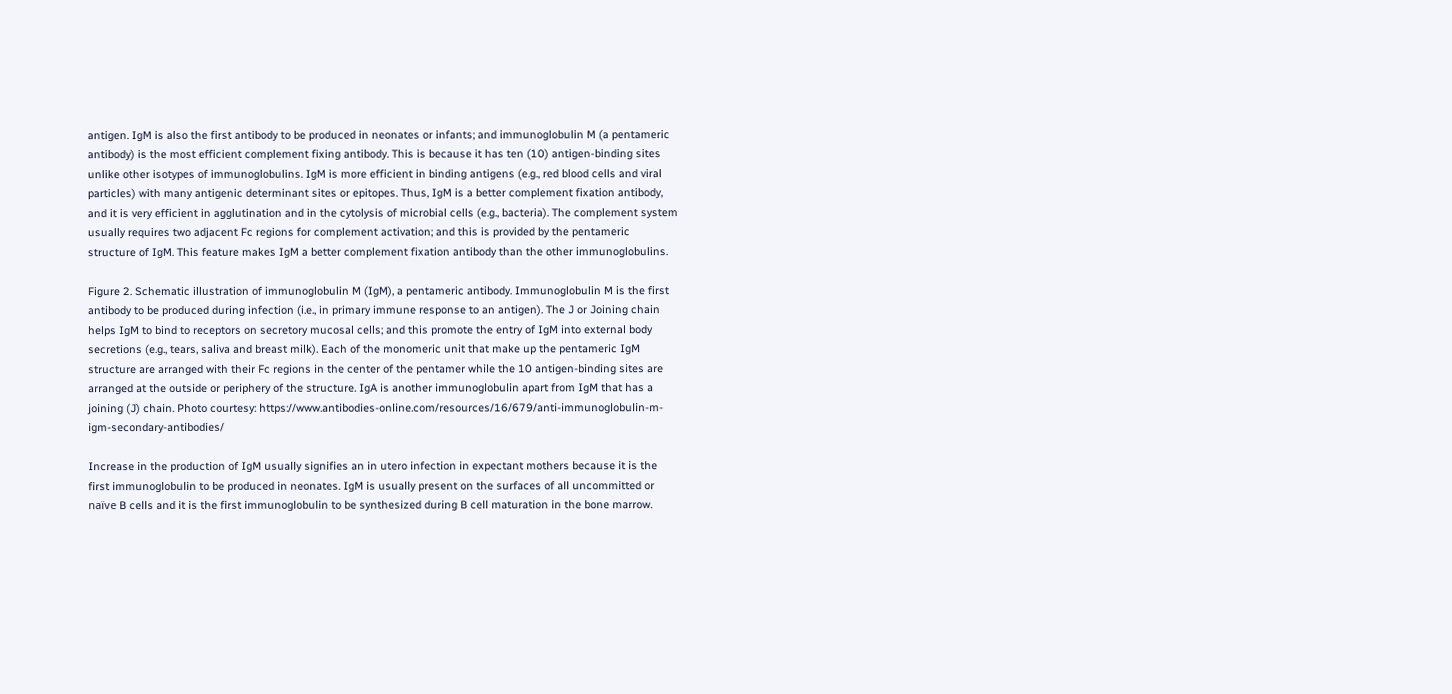antigen. IgM is also the first antibody to be produced in neonates or infants; and immunoglobulin M (a pentameric antibody) is the most efficient complement fixing antibody. This is because it has ten (10) antigen-binding sites unlike other isotypes of immunoglobulins. IgM is more efficient in binding antigens (e.g., red blood cells and viral particles) with many antigenic determinant sites or epitopes. Thus, IgM is a better complement fixation antibody, and it is very efficient in agglutination and in the cytolysis of microbial cells (e.g., bacteria). The complement system usually requires two adjacent Fc regions for complement activation; and this is provided by the pentameric structure of IgM. This feature makes IgM a better complement fixation antibody than the other immunoglobulins.

Figure 2. Schematic illustration of immunoglobulin M (IgM), a pentameric antibody. Immunoglobulin M is the first antibody to be produced during infection (i.e., in primary immune response to an antigen). The J or Joining chain helps IgM to bind to receptors on secretory mucosal cells; and this promote the entry of IgM into external body secretions (e.g., tears, saliva and breast milk). Each of the monomeric unit that make up the pentameric IgM structure are arranged with their Fc regions in the center of the pentamer while the 10 antigen-binding sites are arranged at the outside or periphery of the structure. IgA is another immunoglobulin apart from IgM that has a joining (J) chain. Photo courtesy: https://www.antibodies-online.com/resources/16/679/anti-immunoglobulin-m-igm-secondary-antibodies/

Increase in the production of IgM usually signifies an in utero infection in expectant mothers because it is the first immunoglobulin to be produced in neonates. IgM is usually present on the surfaces of all uncommitted or naïve B cells and it is the first immunoglobulin to be synthesized during B cell maturation in the bone marrow.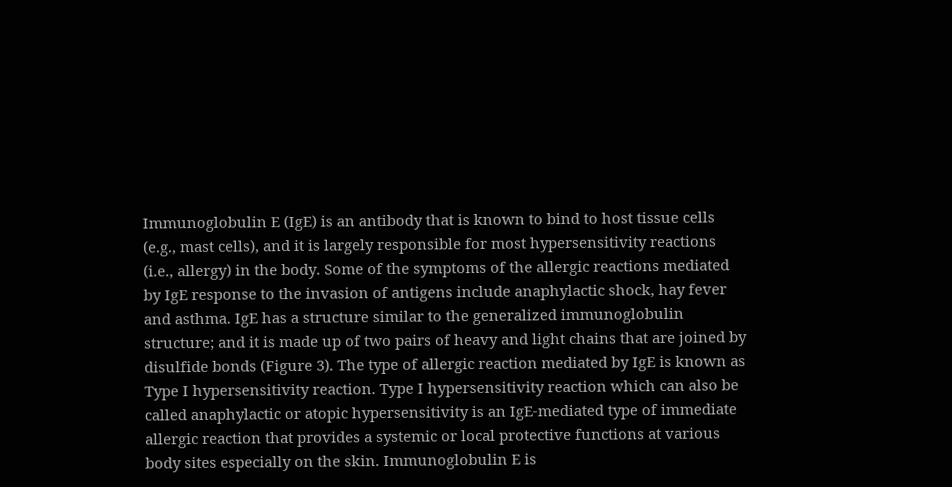Immunoglobulin E (IgE) is an antibody that is known to bind to host tissue cells (e.g., mast cells), and it is largely responsible for most hypersensitivity reactions (i.e., allergy) in the body. Some of the symptoms of the allergic reactions mediated by IgE response to the invasion of antigens include anaphylactic shock, hay fever and asthma. IgE has a structure similar to the generalized immunoglobulin structure; and it is made up of two pairs of heavy and light chains that are joined by disulfide bonds (Figure 3). The type of allergic reaction mediated by IgE is known as Type I hypersensitivity reaction. Type I hypersensitivity reaction which can also be called anaphylactic or atopic hypersensitivity is an IgE-mediated type of immediate allergic reaction that provides a systemic or local protective functions at various body sites especially on the skin. Immunoglobulin E is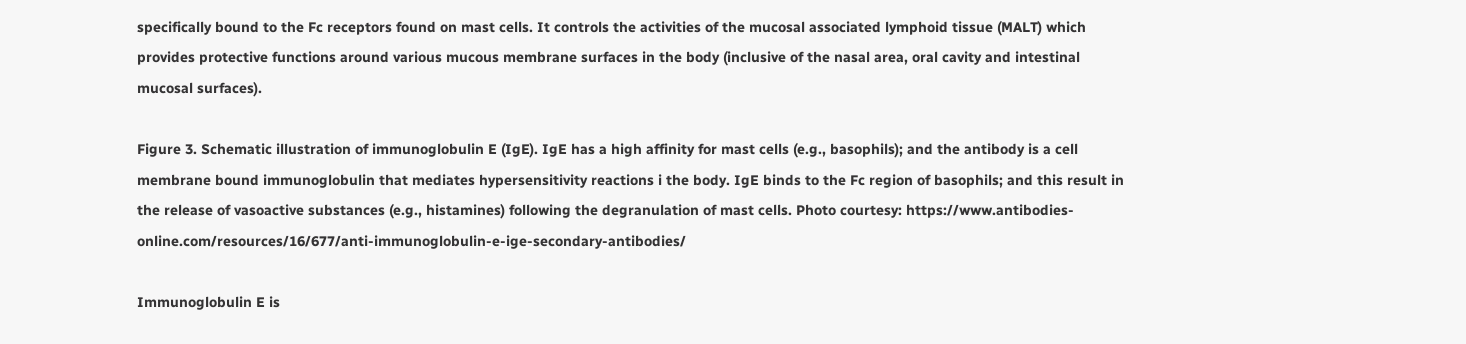specifically bound to the Fc receptors found on mast cells. It controls the activities of the mucosal associated lymphoid tissue (MALT) which provides protective functions around various mucous membrane surfaces in the body (inclusive of the nasal area, oral cavity and intestinal mucosal surfaces).

Figure 3. Schematic illustration of immunoglobulin E (IgE). IgE has a high affinity for mast cells (e.g., basophils); and the antibody is a cell membrane bound immunoglobulin that mediates hypersensitivity reactions i the body. IgE binds to the Fc region of basophils; and this result in the release of vasoactive substances (e.g., histamines) following the degranulation of mast cells. Photo courtesy: https://www.antibodies-online.com/resources/16/677/anti-immunoglobulin-e-ige-secondary-antibodies/

Immunoglobulin E is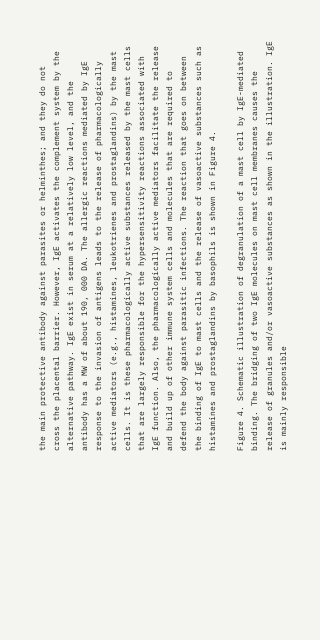the main protective antibody against parasites or helminthes; and they do not cross the placental barrier. However, IgE activates the complement system by the alternative pathway. IgE exist in serum at a relatively low level, and the antibody has a MW of about 190, 000 DA. The allergic reactions mediated by IgE response to the invasion of antigens leads to the release of pharmacologically active mediators (e.g., histamines, leukotrienes and prostaglandins) by the mast cells. It is these pharmacologically active substances released by the mast cells that are largely responsible for the hypersensitivity reactions associated with IgE function. Also, the pharmacologically active mediators facilitate the release and build up of other immune system cells and molecules that are required to defend the body against parasitic infections. The reaction that goes on between the binding of IgE to mast cells and the release of vasoactive substances such as histamines and prostaglandins by basophils is shown in Figure 4.

Figure 4. Schematic illustration of degranulation of a mast cell by IgE-mediated binding. The bridging of two IgE molecules on mast cell membranes causes the release of granules and/or vasoactive substances as shown in the illustration. IgE is mainly responsible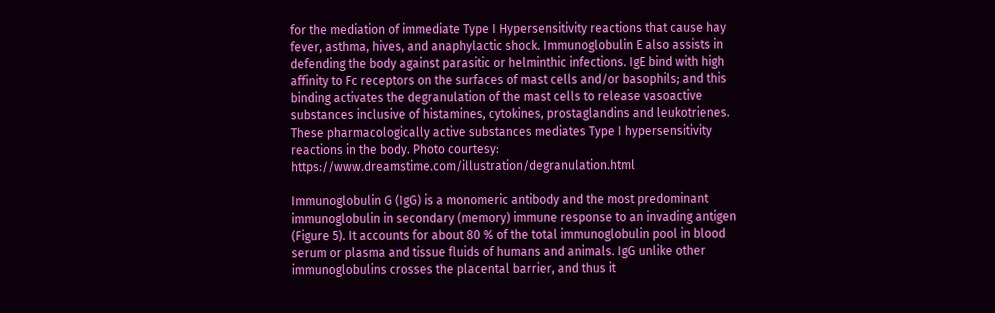for the mediation of immediate Type I Hypersensitivity reactions that cause hay fever, asthma, hives, and anaphylactic shock. Immunoglobulin E also assists in defending the body against parasitic or helminthic infections. IgE bind with high affinity to Fc receptors on the surfaces of mast cells and/or basophils; and this binding activates the degranulation of the mast cells to release vasoactive substances inclusive of histamines, cytokines, prostaglandins and leukotrienes. These pharmacologically active substances mediates Type I hypersensitivity reactions in the body. Photo courtesy: https://www.dreamstime.com/illustration/degranulation.html

Immunoglobulin G (IgG) is a monomeric antibody and the most predominant immunoglobulin in secondary (memory) immune response to an invading antigen (Figure 5). It accounts for about 80 % of the total immunoglobulin pool in blood serum or plasma and tissue fluids of humans and animals. IgG unlike other immunoglobulins crosses the placental barrier, and thus it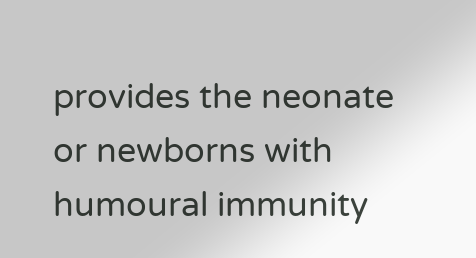provides the neonate or newborns with humoural immunity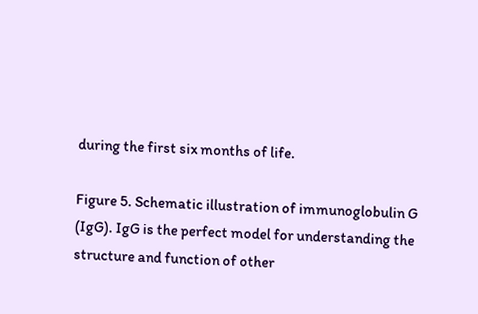during the first six months of life.

Figure 5. Schematic illustration of immunoglobulin G (IgG). IgG is the perfect model for understanding the structure and function of other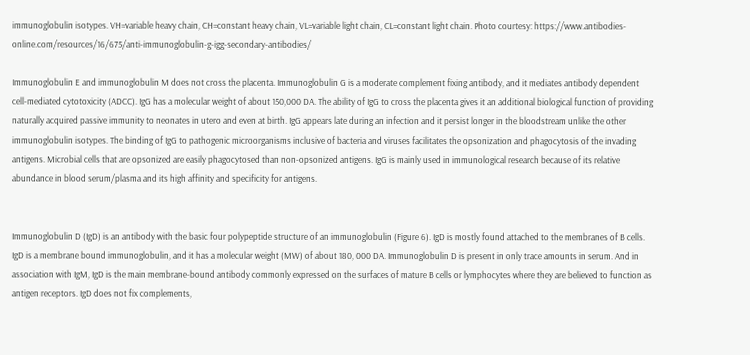immunoglobulin isotypes. VH=variable heavy chain, CH=constant heavy chain, VL=variable light chain, CL=constant light chain. Photo courtesy: https://www.antibodies-online.com/resources/16/675/anti-immunoglobulin-g-igg-secondary-antibodies/

Immunoglobulin E and immunoglobulin M does not cross the placenta. Immunoglobulin G is a moderate complement fixing antibody, and it mediates antibody dependent cell-mediated cytotoxicity (ADCC). IgG has a molecular weight of about 150,000 DA. The ability of IgG to cross the placenta gives it an additional biological function of providing naturally acquired passive immunity to neonates in utero and even at birth. IgG appears late during an infection and it persist longer in the bloodstream unlike the other immunoglobulin isotypes. The binding of IgG to pathogenic microorganisms inclusive of bacteria and viruses facilitates the opsonization and phagocytosis of the invading antigens. Microbial cells that are opsonized are easily phagocytosed than non-opsonized antigens. IgG is mainly used in immunological research because of its relative abundance in blood serum/plasma and its high affinity and specificity for antigens.


Immunoglobulin D (IgD) is an antibody with the basic four polypeptide structure of an immunoglobulin (Figure 6). IgD is mostly found attached to the membranes of B cells. IgD is a membrane bound immunoglobulin, and it has a molecular weight (MW) of about 180, 000 DA. Immunoglobulin D is present in only trace amounts in serum. And in association with IgM, IgD is the main membrane-bound antibody commonly expressed on the surfaces of mature B cells or lymphocytes where they are believed to function as antigen receptors. IgD does not fix complements,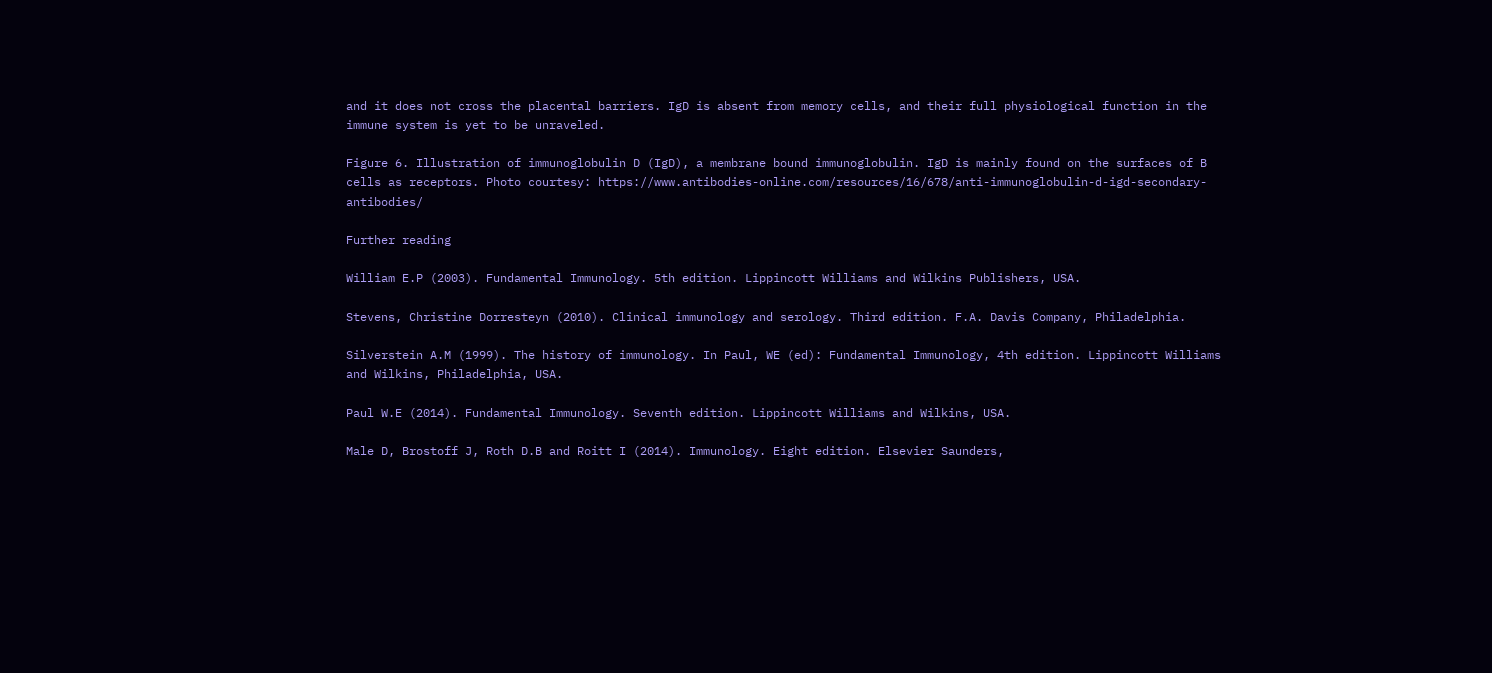and it does not cross the placental barriers. IgD is absent from memory cells, and their full physiological function in the immune system is yet to be unraveled.

Figure 6. Illustration of immunoglobulin D (IgD), a membrane bound immunoglobulin. IgD is mainly found on the surfaces of B cells as receptors. Photo courtesy: https://www.antibodies-online.com/resources/16/678/anti-immunoglobulin-d-igd-secondary-antibodies/

Further reading

William E.P (2003). Fundamental Immunology. 5th edition. Lippincott Williams and Wilkins Publishers, USA.

Stevens, Christine Dorresteyn (2010). Clinical immunology and serology. Third edition. F.A. Davis Company, Philadelphia.

Silverstein A.M (1999). The history of immunology. In Paul, WE (ed): Fundamental Immunology, 4th edition. Lippincott Williams and Wilkins, Philadelphia, USA.

Paul W.E (2014). Fundamental Immunology. Seventh edition. Lippincott Williams and Wilkins, USA.

Male D, Brostoff J, Roth D.B and Roitt I (2014). Immunology. Eight edition. Elsevier Saunders,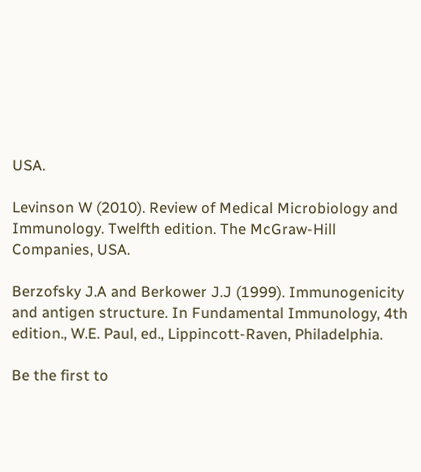USA.

Levinson W (2010). Review of Medical Microbiology and Immunology. Twelfth edition. The McGraw-Hill Companies, USA.

Berzofsky J.A and Berkower J.J (1999). Immunogenicity and antigen structure. In Fundamental Immunology, 4th edition., W.E. Paul, ed., Lippincott-Raven, Philadelphia.

Be the first to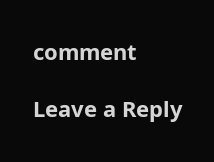comment

Leave a Reply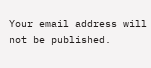Your email address will not be published.